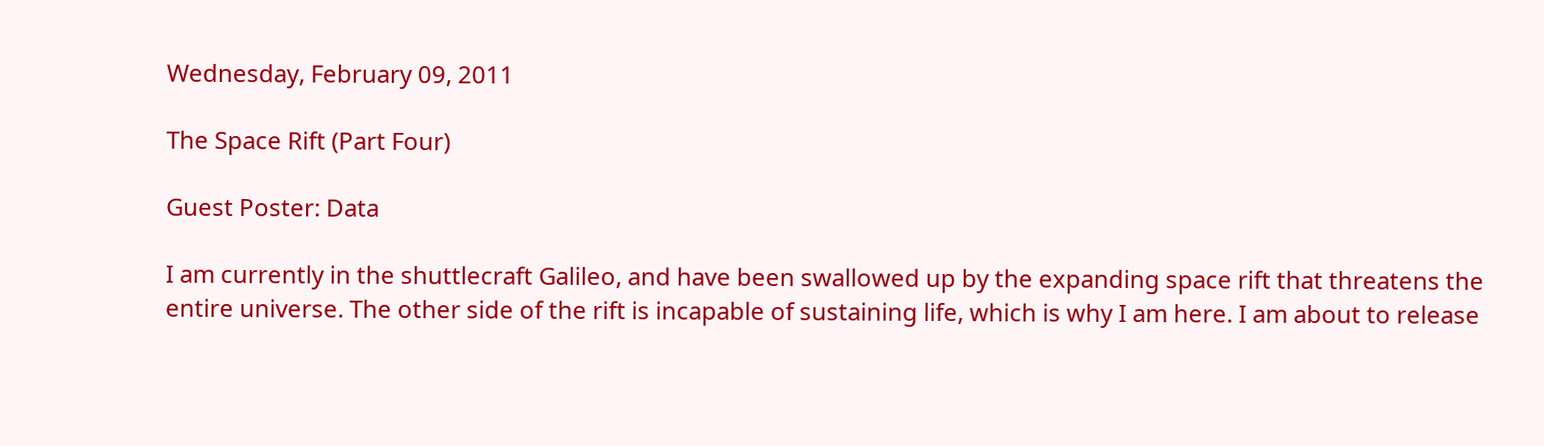Wednesday, February 09, 2011

The Space Rift (Part Four)

Guest Poster: Data

I am currently in the shuttlecraft Galileo, and have been swallowed up by the expanding space rift that threatens the entire universe. The other side of the rift is incapable of sustaining life, which is why I am here. I am about to release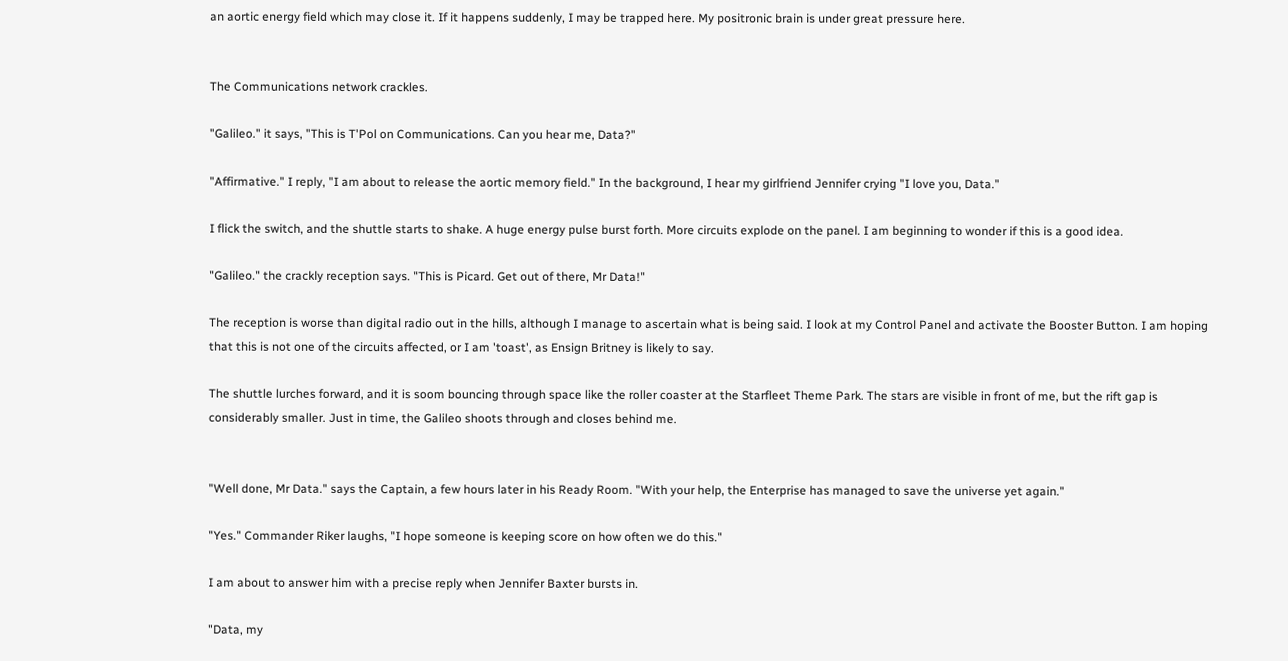an aortic energy field which may close it. If it happens suddenly, I may be trapped here. My positronic brain is under great pressure here.


The Communications network crackles.

"Galileo." it says, "This is T'Pol on Communications. Can you hear me, Data?"

"Affirmative." I reply, "I am about to release the aortic memory field." In the background, I hear my girlfriend Jennifer crying "I love you, Data."

I flick the switch, and the shuttle starts to shake. A huge energy pulse burst forth. More circuits explode on the panel. I am beginning to wonder if this is a good idea.

"Galileo." the crackly reception says. "This is Picard. Get out of there, Mr Data!"

The reception is worse than digital radio out in the hills, although I manage to ascertain what is being said. I look at my Control Panel and activate the Booster Button. I am hoping that this is not one of the circuits affected, or I am 'toast', as Ensign Britney is likely to say.

The shuttle lurches forward, and it is soom bouncing through space like the roller coaster at the Starfleet Theme Park. The stars are visible in front of me, but the rift gap is considerably smaller. Just in time, the Galileo shoots through and closes behind me.


"Well done, Mr Data." says the Captain, a few hours later in his Ready Room. "With your help, the Enterprise has managed to save the universe yet again."

"Yes." Commander Riker laughs, "I hope someone is keeping score on how often we do this."

I am about to answer him with a precise reply when Jennifer Baxter bursts in.

"Data, my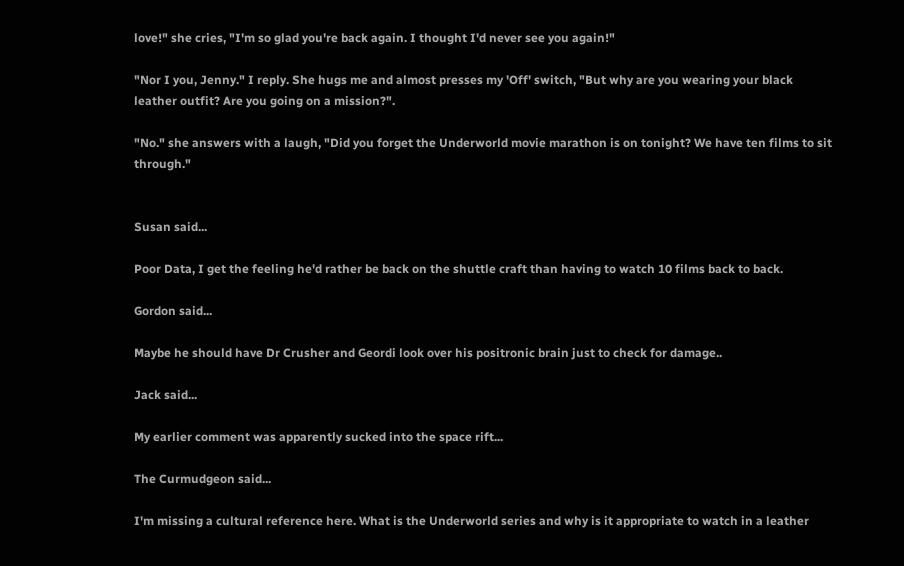love!" she cries, "I'm so glad you're back again. I thought I'd never see you again!"

"Nor I you, Jenny." I reply. She hugs me and almost presses my 'Off' switch, "But why are you wearing your black leather outfit? Are you going on a mission?".

"No." she answers with a laugh, "Did you forget the Underworld movie marathon is on tonight? We have ten films to sit through."


Susan said...

Poor Data, I get the feeling he'd rather be back on the shuttle craft than having to watch 10 films back to back.

Gordon said...

Maybe he should have Dr Crusher and Geordi look over his positronic brain just to check for damage..

Jack said...

My earlier comment was apparently sucked into the space rift...

The Curmudgeon said...

I'm missing a cultural reference here. What is the Underworld series and why is it appropriate to watch in a leather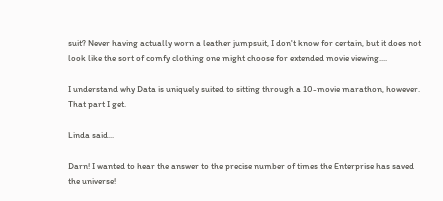suit? Never having actually worn a leather jumpsuit, I don't know for certain, but it does not look like the sort of comfy clothing one might choose for extended movie viewing....

I understand why Data is uniquely suited to sitting through a 10-movie marathon, however. That part I get.

Linda said...

Darn! I wanted to hear the answer to the precise number of times the Enterprise has saved the universe!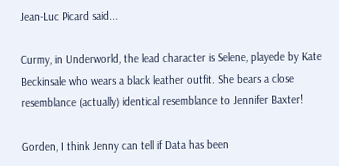Jean-Luc Picard said...

Curmy, in Underworld, the lead character is Selene, playede by Kate Beckinsale who wears a black leather outfit. She bears a close resemblance (actually) identical resemblance to Jennifer Baxter!

Gorden, I think Jenny can tell if Data has been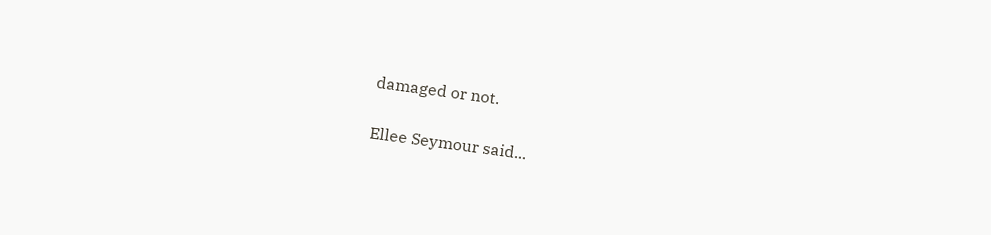damaged or not.

Ellee Seymour said...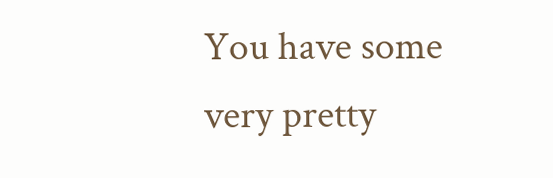You have some very pretty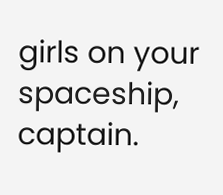girls on your spaceship, captain.